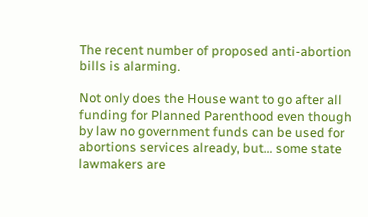The recent number of proposed anti-abortion bills is alarming.

Not only does the House want to go after all funding for Planned Parenthood even though by law no government funds can be used for abortions services already, but… some state lawmakers are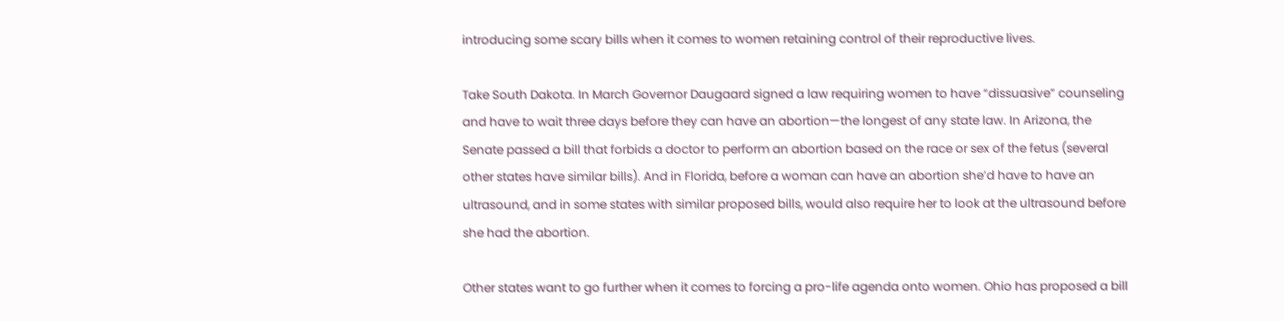introducing some scary bills when it comes to women retaining control of their reproductive lives.

Take South Dakota. In March Governor Daugaard signed a law requiring women to have “dissuasive” counseling and have to wait three days before they can have an abortion—the longest of any state law. In Arizona, the Senate passed a bill that forbids a doctor to perform an abortion based on the race or sex of the fetus (several other states have similar bills). And in Florida, before a woman can have an abortion she’d have to have an ultrasound, and in some states with similar proposed bills, would also require her to look at the ultrasound before she had the abortion.

Other states want to go further when it comes to forcing a pro-life agenda onto women. Ohio has proposed a bill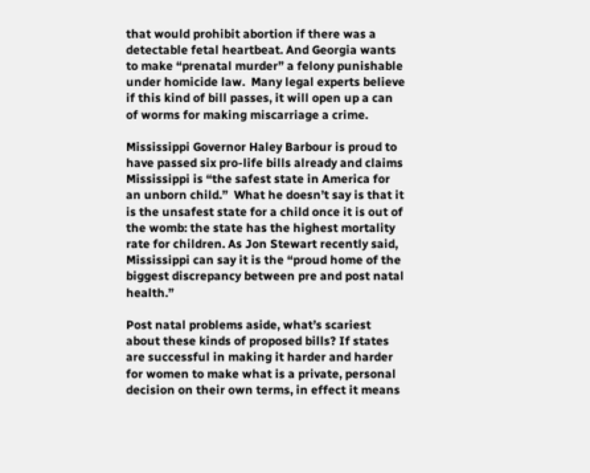that would prohibit abortion if there was a detectable fetal heartbeat. And Georgia wants to make “prenatal murder” a felony punishable under homicide law.  Many legal experts believe if this kind of bill passes, it will open up a can of worms for making miscarriage a crime.

Mississippi Governor Haley Barbour is proud to have passed six pro-life bills already and claims Mississippi is “the safest state in America for an unborn child.”  What he doesn’t say is that it is the unsafest state for a child once it is out of the womb: the state has the highest mortality rate for children. As Jon Stewart recently said, Mississippi can say it is the “proud home of the biggest discrepancy between pre and post natal health.”

Post natal problems aside, what’s scariest about these kinds of proposed bills? If states are successful in making it harder and harder for women to make what is a private, personal decision on their own terms, in effect it means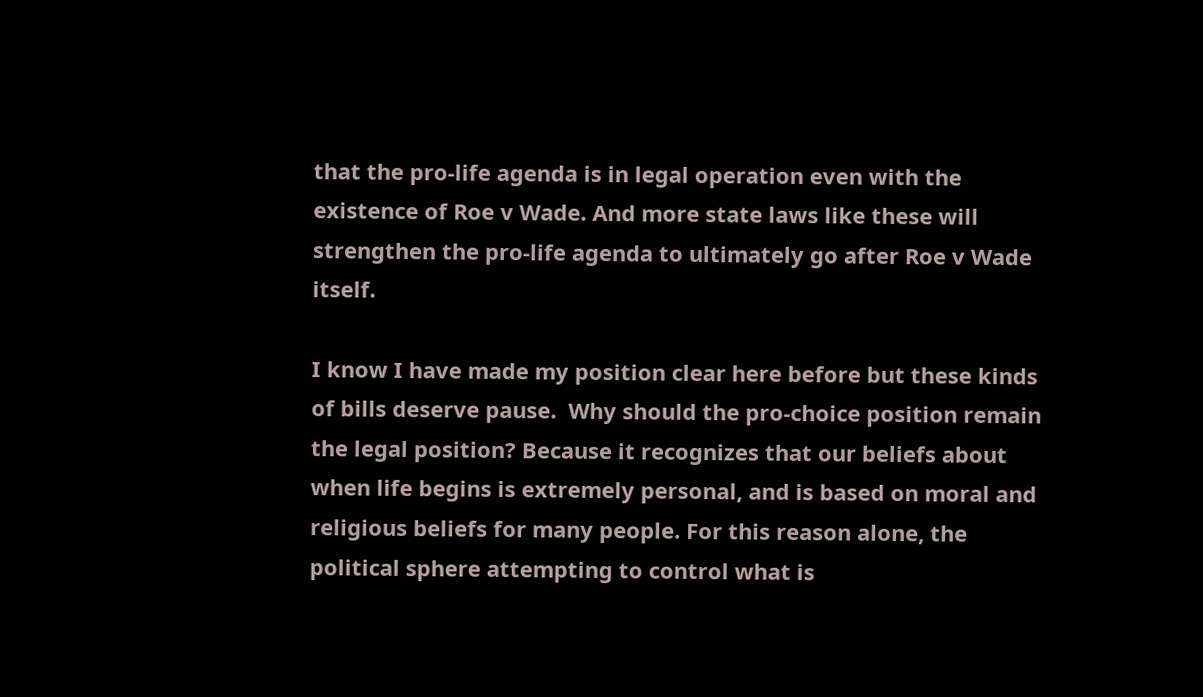that the pro-life agenda is in legal operation even with the existence of Roe v Wade. And more state laws like these will strengthen the pro-life agenda to ultimately go after Roe v Wade itself.

I know I have made my position clear here before but these kinds of bills deserve pause.  Why should the pro-choice position remain the legal position? Because it recognizes that our beliefs about when life begins is extremely personal, and is based on moral and religious beliefs for many people. For this reason alone, the political sphere attempting to control what is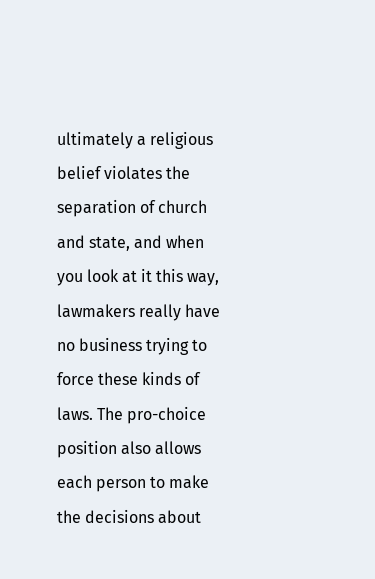ultimately a religious belief violates the separation of church and state, and when you look at it this way, lawmakers really have no business trying to force these kinds of laws. The pro-choice position also allows each person to make the decisions about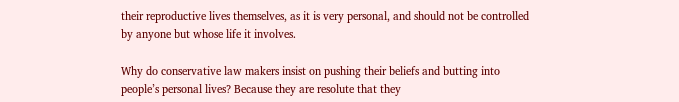their reproductive lives themselves, as it is very personal, and should not be controlled by anyone but whose life it involves.

Why do conservative law makers insist on pushing their beliefs and butting into people’s personal lives? Because they are resolute that they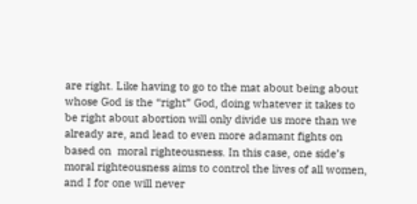are right. Like having to go to the mat about being about whose God is the “right” God, doing whatever it takes to be right about abortion will only divide us more than we already are, and lead to even more adamant fights on based on  moral righteousness. In this case, one side’s moral righteousness aims to control the lives of all women, and I for one will never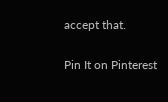accept that.

Pin It on Pinterest